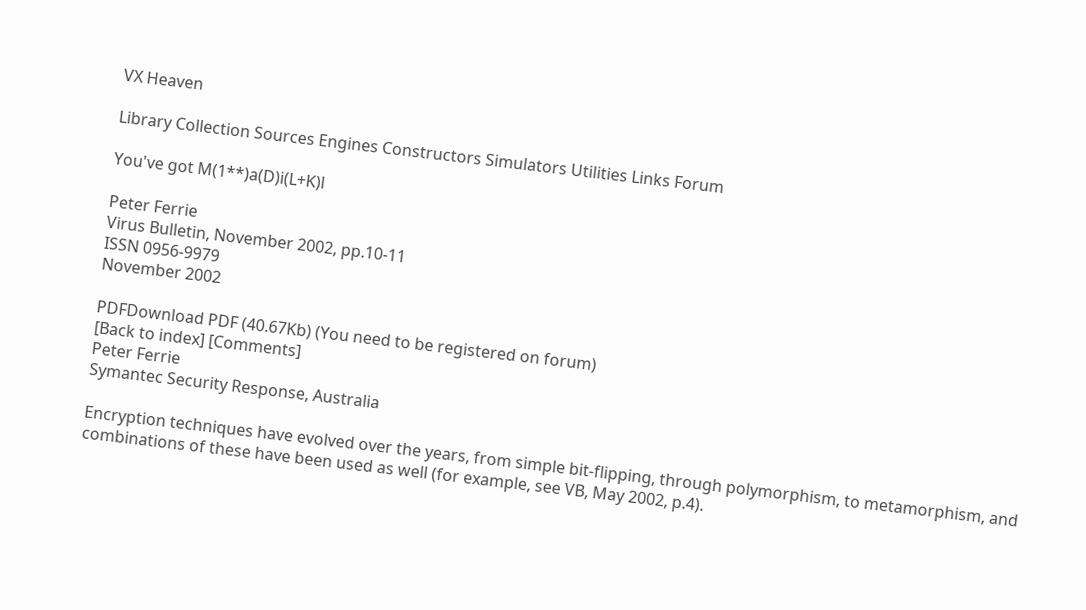VX Heaven

Library Collection Sources Engines Constructors Simulators Utilities Links Forum

You've got M(1**)a(D)i(L+K)l

Peter Ferrie
Virus Bulletin, November 2002, pp.10-11
ISSN 0956-9979
November 2002

PDFDownload PDF (40.67Kb) (You need to be registered on forum)
[Back to index] [Comments]
Peter Ferrie
Symantec Security Response, Australia

Encryption techniques have evolved over the years, from simple bit-flipping, through polymorphism, to metamorphism, and combinations of these have been used as well (for example, see VB, May 2002, p.4).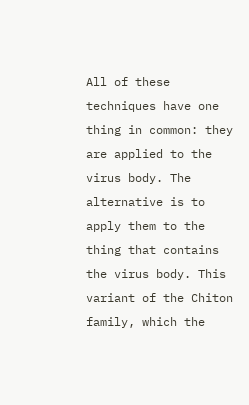All of these techniques have one thing in common: they are applied to the virus body. The alternative is to apply them to the thing that contains the virus body. This variant of the Chiton family, which the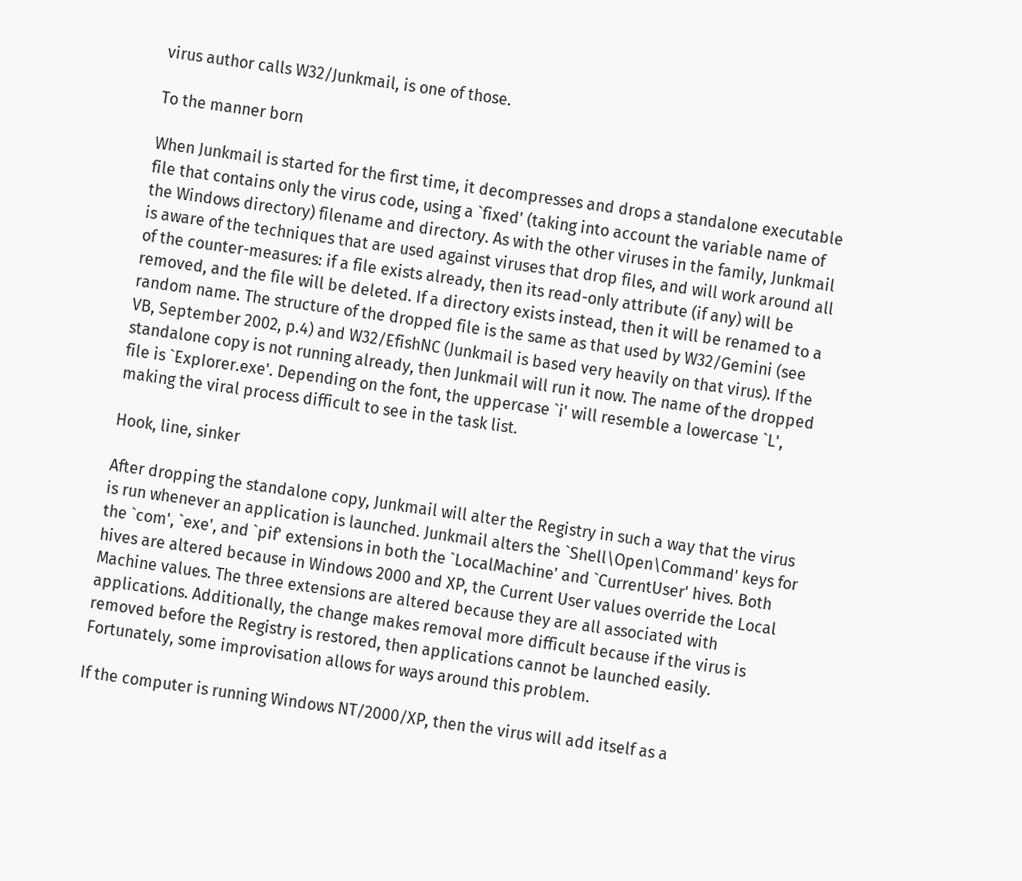virus author calls W32/Junkmail, is one of those.

To the manner born

When Junkmail is started for the first time, it decompresses and drops a standalone executable file that contains only the virus code, using a `fixed' (taking into account the variable name of the Windows directory) filename and directory. As with the other viruses in the family, Junkmail is aware of the techniques that are used against viruses that drop files, and will work around all of the counter-measures: if a file exists already, then its read-only attribute (if any) will be removed, and the file will be deleted. If a directory exists instead, then it will be renamed to a random name. The structure of the dropped file is the same as that used by W32/Gemini (see VB, September 2002, p.4) and W32/EfishNC (Junkmail is based very heavily on that virus). If the standalone copy is not running already, then Junkmail will run it now. The name of the dropped file is `ExpIorer.exe'. Depending on the font, the uppercase `i' will resemble a lowercase `L', making the viral process difficult to see in the task list.

Hook, line, sinker

After dropping the standalone copy, Junkmail will alter the Registry in such a way that the virus is run whenever an application is launched. Junkmail alters the `Shell\Open\Command' keys for the `com', `exe', and `pif' extensions in both the `LocalMachine' and `CurrentUser' hives. Both hives are altered because in Windows 2000 and XP, the Current User values override the Local Machine values. The three extensions are altered because they are all associated with applications. Additionally, the change makes removal more difficult because if the virus is removed before the Registry is restored, then applications cannot be launched easily. Fortunately, some improvisation allows for ways around this problem.

If the computer is running Windows NT/2000/XP, then the virus will add itself as a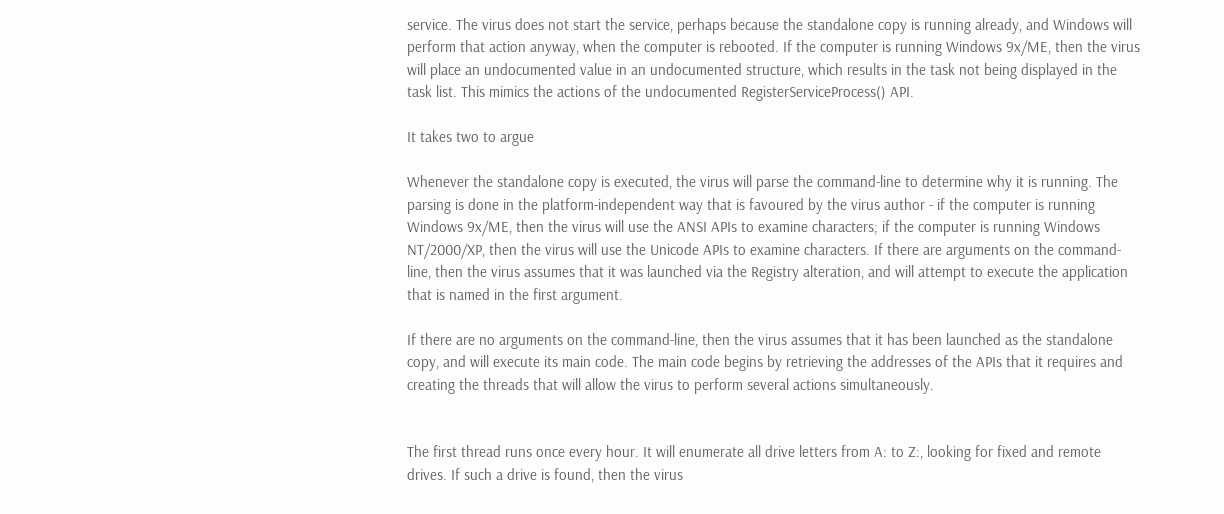service. The virus does not start the service, perhaps because the standalone copy is running already, and Windows will perform that action anyway, when the computer is rebooted. If the computer is running Windows 9x/ME, then the virus will place an undocumented value in an undocumented structure, which results in the task not being displayed in the task list. This mimics the actions of the undocumented RegisterServiceProcess() API.

It takes two to argue

Whenever the standalone copy is executed, the virus will parse the command-line to determine why it is running. The parsing is done in the platform-independent way that is favoured by the virus author - if the computer is running Windows 9x/ME, then the virus will use the ANSI APIs to examine characters; if the computer is running Windows NT/2000/XP, then the virus will use the Unicode APIs to examine characters. If there are arguments on the command-line, then the virus assumes that it was launched via the Registry alteration, and will attempt to execute the application that is named in the first argument.

If there are no arguments on the command-line, then the virus assumes that it has been launched as the standalone copy, and will execute its main code. The main code begins by retrieving the addresses of the APIs that it requires and creating the threads that will allow the virus to perform several actions simultaneously.


The first thread runs once every hour. It will enumerate all drive letters from A: to Z:, looking for fixed and remote drives. If such a drive is found, then the virus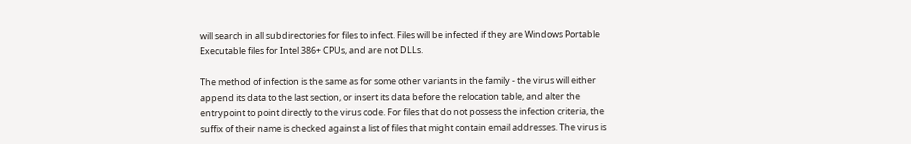will search in all subdirectories for files to infect. Files will be infected if they are Windows Portable Executable files for Intel 386+ CPUs, and are not DLLs.

The method of infection is the same as for some other variants in the family - the virus will either append its data to the last section, or insert its data before the relocation table, and alter the entrypoint to point directly to the virus code. For files that do not possess the infection criteria, the suffix of their name is checked against a list of files that might contain email addresses. The virus is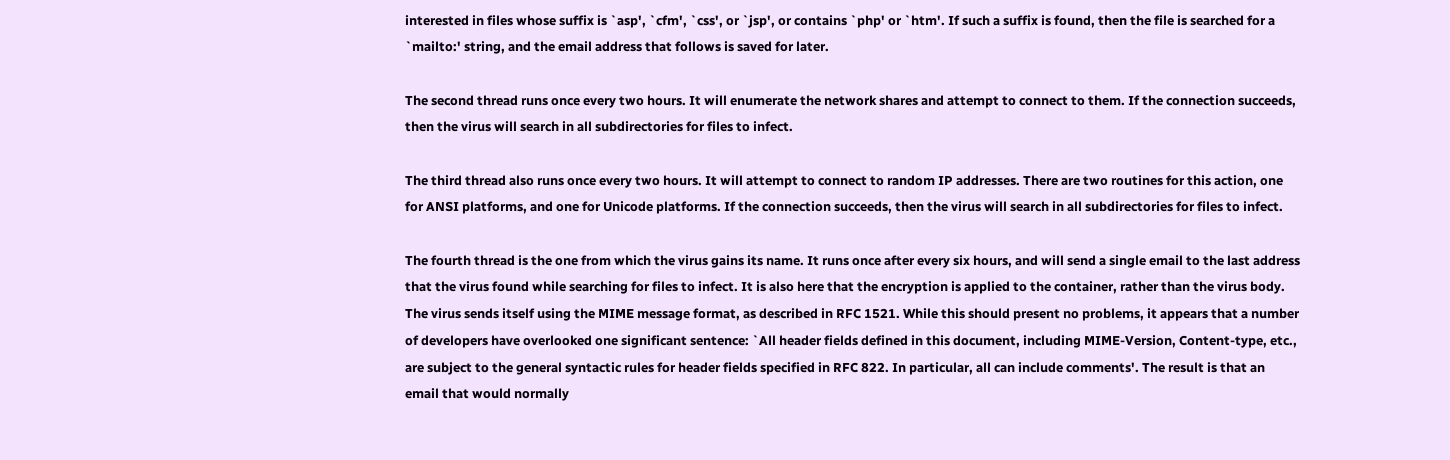interested in files whose suffix is `asp', `cfm', `css', or `jsp', or contains `php' or `htm'. If such a suffix is found, then the file is searched for a `mailto:' string, and the email address that follows is saved for later.

The second thread runs once every two hours. It will enumerate the network shares and attempt to connect to them. If the connection succeeds, then the virus will search in all subdirectories for files to infect.

The third thread also runs once every two hours. It will attempt to connect to random IP addresses. There are two routines for this action, one for ANSI platforms, and one for Unicode platforms. If the connection succeeds, then the virus will search in all subdirectories for files to infect.

The fourth thread is the one from which the virus gains its name. It runs once after every six hours, and will send a single email to the last address that the virus found while searching for files to infect. It is also here that the encryption is applied to the container, rather than the virus body. The virus sends itself using the MIME message format, as described in RFC 1521. While this should present no problems, it appears that a number of developers have overlooked one significant sentence: `All header fields defined in this document, including MIME-Version, Content-type, etc., are subject to the general syntactic rules for header fields specified in RFC 822. In particular, all can include comments'. The result is that an email that would normally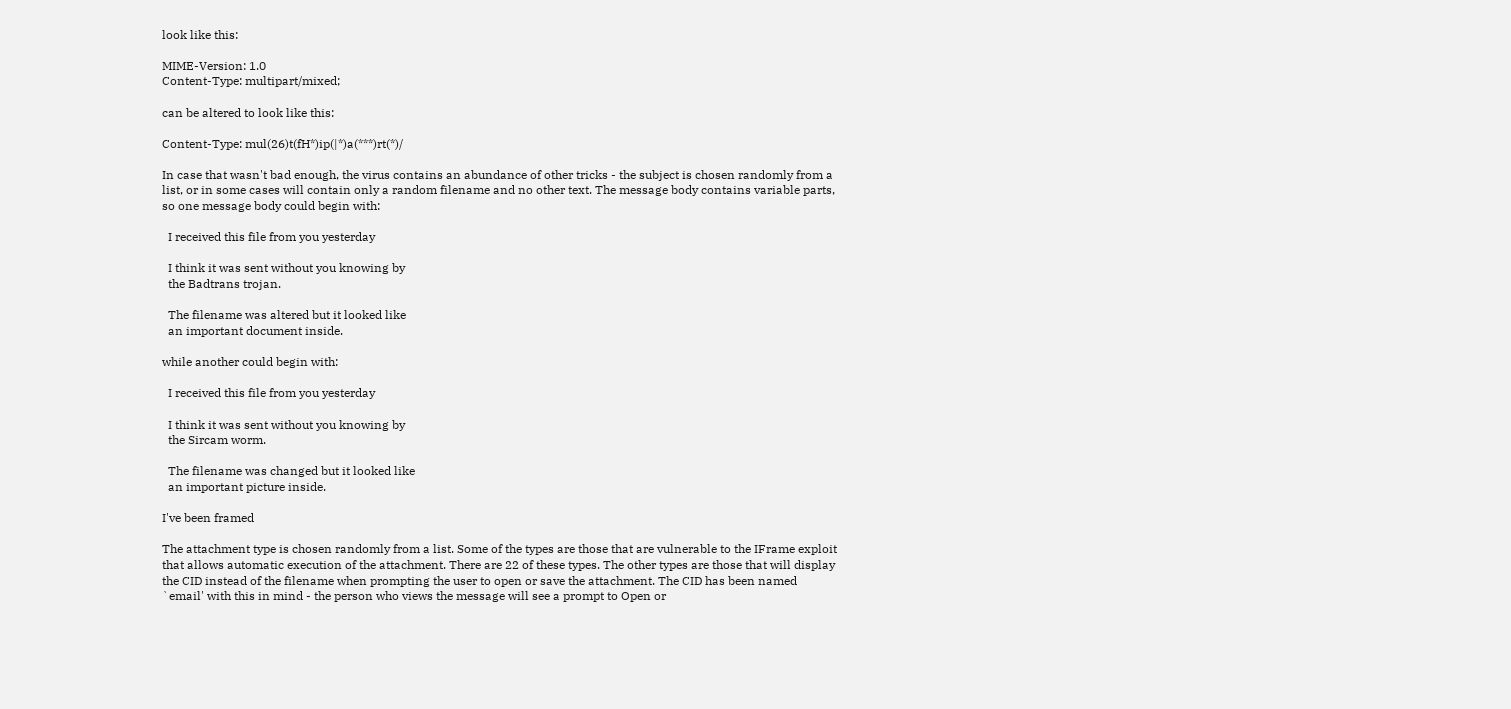look like this:

MIME-Version: 1.0
Content-Type: multipart/mixed;

can be altered to look like this:

Content-Type: mul(26)t(fH*)ip(|*)a(***)rt(*)/

In case that wasn't bad enough, the virus contains an abundance of other tricks - the subject is chosen randomly from a list, or in some cases will contain only a random filename and no other text. The message body contains variable parts, so one message body could begin with:

  I received this file from you yesterday

  I think it was sent without you knowing by
  the Badtrans trojan.

  The filename was altered but it looked like
  an important document inside.

while another could begin with:

  I received this file from you yesterday

  I think it was sent without you knowing by
  the Sircam worm.

  The filename was changed but it looked like
  an important picture inside.

I've been framed

The attachment type is chosen randomly from a list. Some of the types are those that are vulnerable to the IFrame exploit that allows automatic execution of the attachment. There are 22 of these types. The other types are those that will display the CID instead of the filename when prompting the user to open or save the attachment. The CID has been named `email' with this in mind - the person who views the message will see a prompt to Open or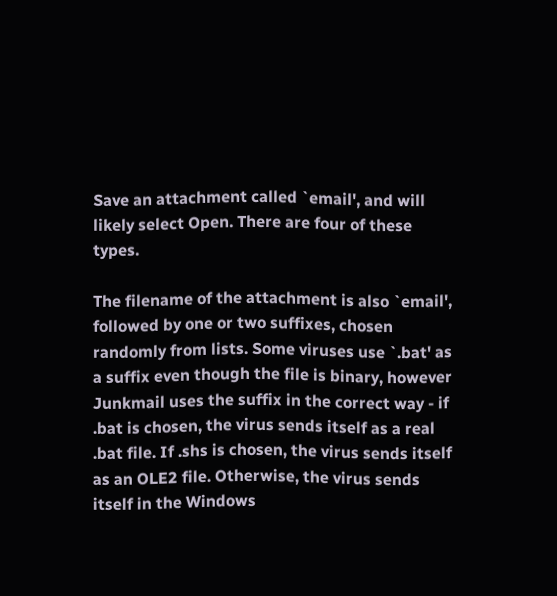Save an attachment called `email', and will likely select Open. There are four of these types.

The filename of the attachment is also `email', followed by one or two suffixes, chosen randomly from lists. Some viruses use `.bat' as a suffix even though the file is binary, however Junkmail uses the suffix in the correct way - if .bat is chosen, the virus sends itself as a real .bat file. If .shs is chosen, the virus sends itself as an OLE2 file. Otherwise, the virus sends itself in the Windows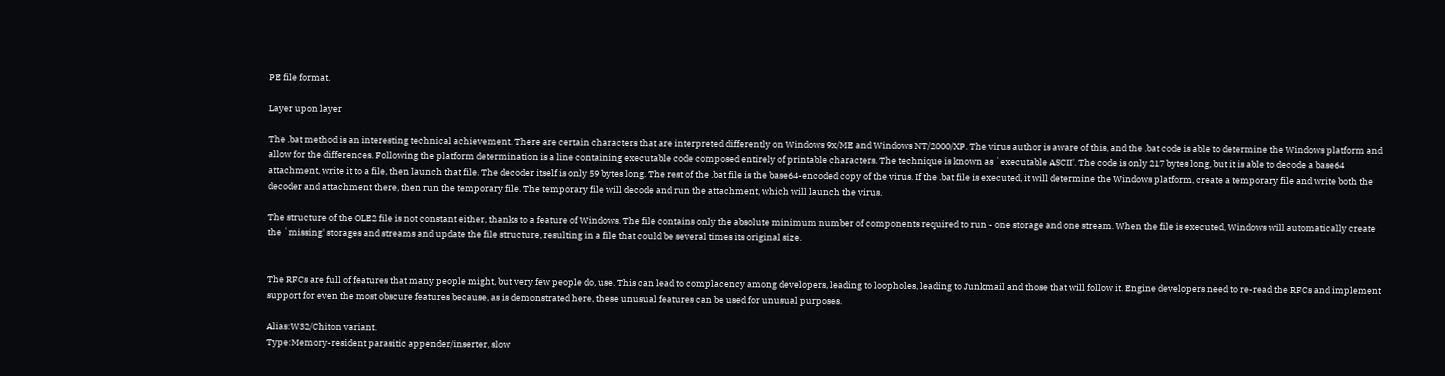PE file format.

Layer upon layer

The .bat method is an interesting technical achievement. There are certain characters that are interpreted differently on Windows 9x/ME and Windows NT/2000/XP. The virus author is aware of this, and the .bat code is able to determine the Windows platform and allow for the differences. Following the platform determination is a line containing executable code composed entirely of printable characters. The technique is known as `executable ASCII'. The code is only 217 bytes long, but it is able to decode a base64 attachment, write it to a file, then launch that file. The decoder itself is only 59 bytes long. The rest of the .bat file is the base64-encoded copy of the virus. If the .bat file is executed, it will determine the Windows platform, create a temporary file and write both the decoder and attachment there, then run the temporary file. The temporary file will decode and run the attachment, which will launch the virus.

The structure of the OLE2 file is not constant either, thanks to a feature of Windows. The file contains only the absolute minimum number of components required to run - one storage and one stream. When the file is executed, Windows will automatically create the `missing' storages and streams and update the file structure, resulting in a file that could be several times its original size.


The RFCs are full of features that many people might, but very few people do, use. This can lead to complacency among developers, leading to loopholes, leading to Junkmail and those that will follow it. Engine developers need to re-read the RFCs and implement support for even the most obscure features because, as is demonstrated here, these unusual features can be used for unusual purposes.

Alias:W32/Chiton variant.
Type:Memory-resident parasitic appender/inserter, slow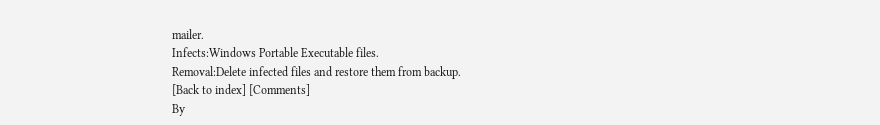mailer.
Infects:Windows Portable Executable files.
Removal:Delete infected files and restore them from backup.
[Back to index] [Comments]
By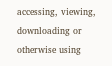accessing, viewing, downloading or otherwise using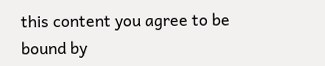this content you agree to be bound by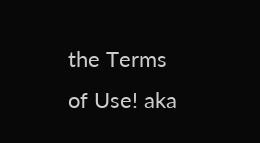the Terms of Use! aka